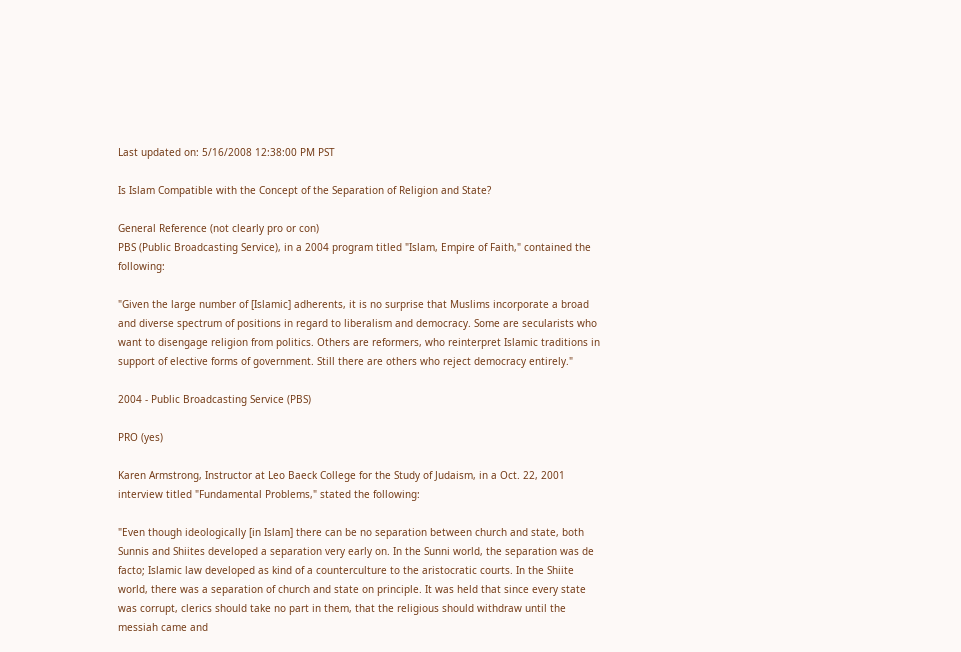Last updated on: 5/16/2008 12:38:00 PM PST

Is Islam Compatible with the Concept of the Separation of Religion and State?

General Reference (not clearly pro or con)
PBS (Public Broadcasting Service), in a 2004 program titled "Islam, Empire of Faith," contained the following:

"Given the large number of [Islamic] adherents, it is no surprise that Muslims incorporate a broad and diverse spectrum of positions in regard to liberalism and democracy. Some are secularists who want to disengage religion from politics. Others are reformers, who reinterpret Islamic traditions in support of elective forms of government. Still there are others who reject democracy entirely."

2004 - Public Broadcasting Service (PBS)

PRO (yes)

Karen Armstrong, Instructor at Leo Baeck College for the Study of Judaism, in a Oct. 22, 2001 interview titled "Fundamental Problems," stated the following:

"Even though ideologically [in Islam] there can be no separation between church and state, both Sunnis and Shiites developed a separation very early on. In the Sunni world, the separation was de facto; Islamic law developed as kind of a counterculture to the aristocratic courts. In the Shiite world, there was a separation of church and state on principle. It was held that since every state was corrupt, clerics should take no part in them, that the religious should withdraw until the messiah came and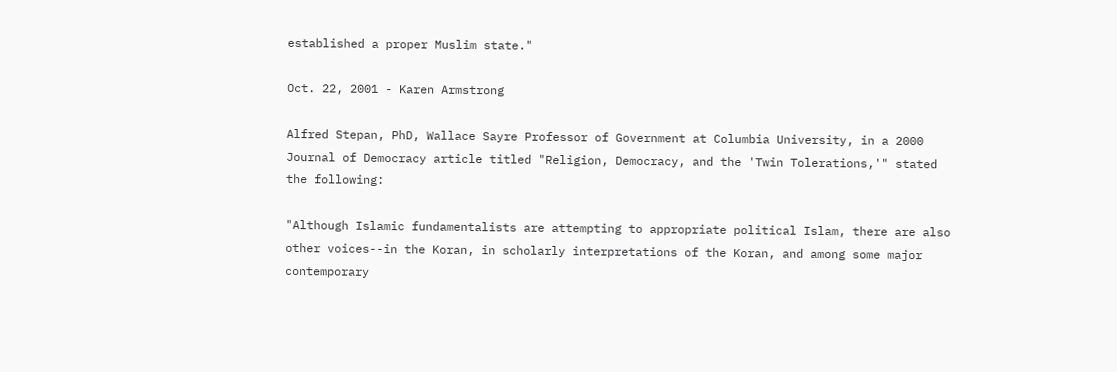established a proper Muslim state."

Oct. 22, 2001 - Karen Armstrong

Alfred Stepan, PhD, Wallace Sayre Professor of Government at Columbia University, in a 2000 Journal of Democracy article titled "Religion, Democracy, and the 'Twin Tolerations,'" stated the following:

"Although Islamic fundamentalists are attempting to appropriate political Islam, there are also other voices--in the Koran, in scholarly interpretations of the Koran, and among some major contemporary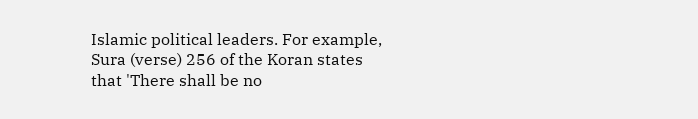Islamic political leaders. For example, Sura (verse) 256 of the Koran states that 'There shall be no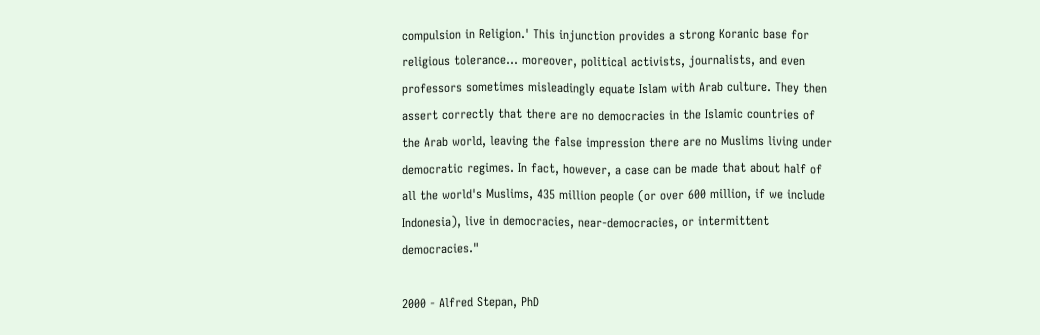compulsion in Religion.' This injunction provides a strong Koranic base for religious tolerance... moreover, political activists, journalists, and even professors sometimes misleadingly equate Islam with Arab culture. They then assert correctly that there are no democracies in the Islamic countries of the Arab world, leaving the false impression there are no Muslims living under democratic regimes. In fact, however, a case can be made that about half of all the world's Muslims, 435 million people (or over 600 million, if we include Indonesia), live in democracies, near-democracies, or intermittent democracies."

2000 - Alfred Stepan, PhD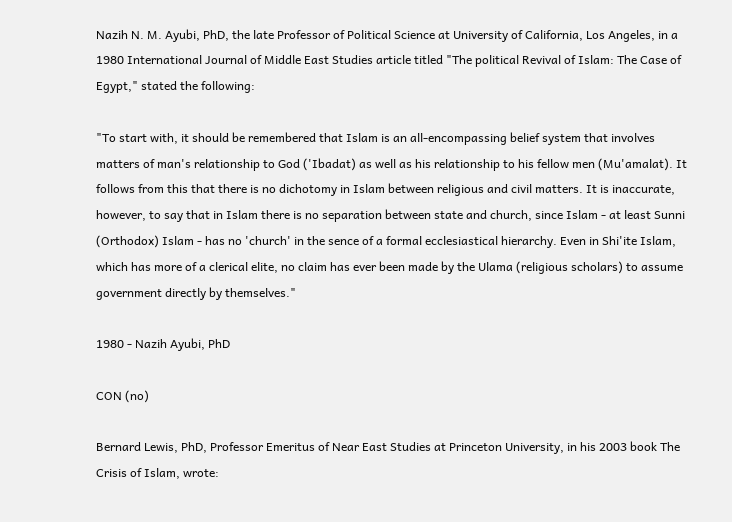Nazih N. M. Ayubi, PhD, the late Professor of Political Science at University of California, Los Angeles, in a 1980 International Journal of Middle East Studies article titled "The political Revival of Islam: The Case of Egypt," stated the following:

"To start with, it should be remembered that Islam is an all-encompassing belief system that involves matters of man's relationship to God ('Ibadat) as well as his relationship to his fellow men (Mu'amalat). It follows from this that there is no dichotomy in Islam between religious and civil matters. It is inaccurate, however, to say that in Islam there is no separation between state and church, since Islam - at least Sunni (Orthodox) Islam - has no 'church' in the sence of a formal ecclesiastical hierarchy. Even in Shi'ite Islam, which has more of a clerical elite, no claim has ever been made by the Ulama (religious scholars) to assume government directly by themselves."

1980 - Nazih Ayubi, PhD

CON (no)

Bernard Lewis, PhD, Professor Emeritus of Near East Studies at Princeton University, in his 2003 book The Crisis of Islam, wrote: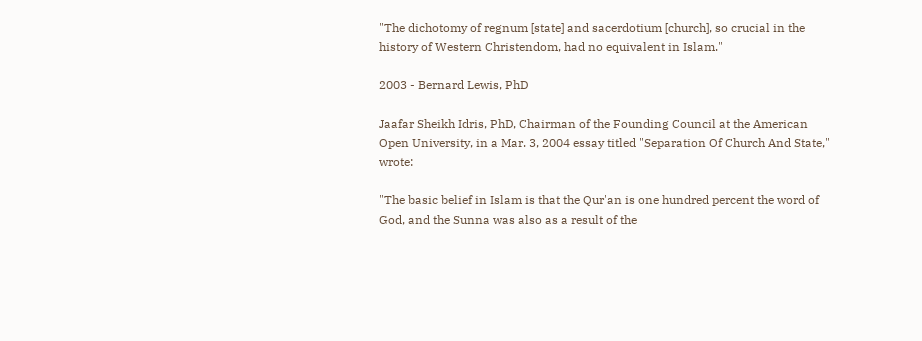"The dichotomy of regnum [state] and sacerdotium [church], so crucial in the history of Western Christendom, had no equivalent in Islam."

2003 - Bernard Lewis, PhD

Jaafar Sheikh Idris, PhD, Chairman of the Founding Council at the American Open University, in a Mar. 3, 2004 essay titled "Separation Of Church And State," wrote:

"The basic belief in Islam is that the Qur'an is one hundred percent the word of God, and the Sunna was also as a result of the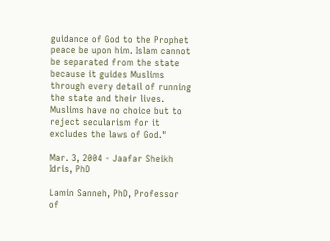guidance of God to the Prophet peace be upon him. Islam cannot be separated from the state because it guides Muslims through every detail of running the state and their lives. Muslims have no choice but to reject secularism for it excludes the laws of God."

Mar. 3, 2004 - Jaafar Sheikh Idris, PhD

Lamin Sanneh, PhD, Professor of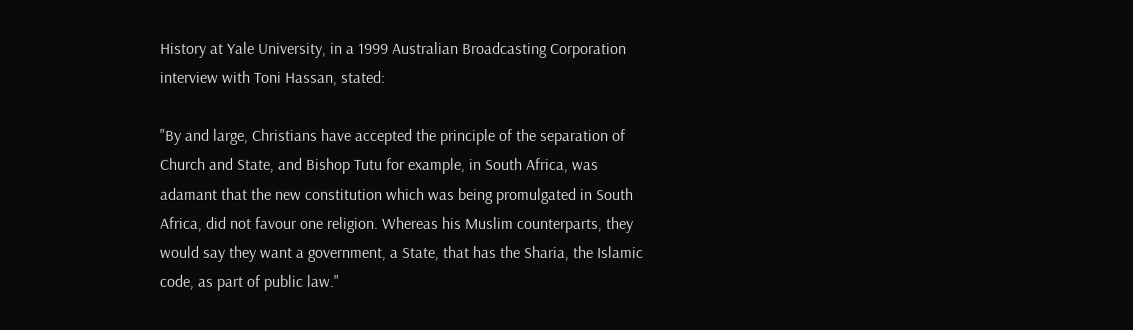History at Yale University, in a 1999 Australian Broadcasting Corporation interview with Toni Hassan, stated:

"By and large, Christians have accepted the principle of the separation of Church and State, and Bishop Tutu for example, in South Africa, was adamant that the new constitution which was being promulgated in South Africa, did not favour one religion. Whereas his Muslim counterparts, they would say they want a government, a State, that has the Sharia, the Islamic code, as part of public law."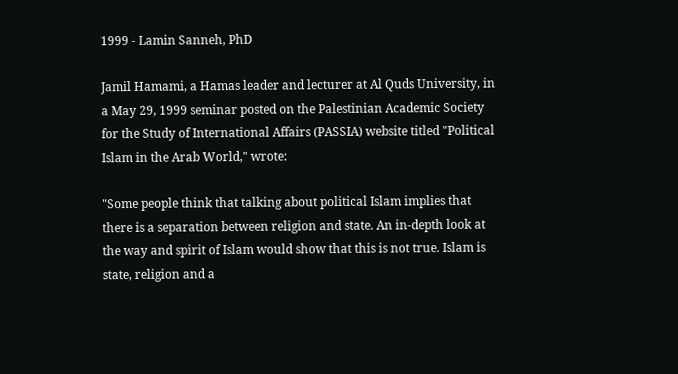1999 - Lamin Sanneh, PhD

Jamil Hamami, a Hamas leader and lecturer at Al Quds University, in a May 29, 1999 seminar posted on the Palestinian Academic Society for the Study of International Affairs (PASSIA) website titled "Political Islam in the Arab World," wrote:

"Some people think that talking about political Islam implies that there is a separation between religion and state. An in-depth look at the way and spirit of Islam would show that this is not true. Islam is state, religion and a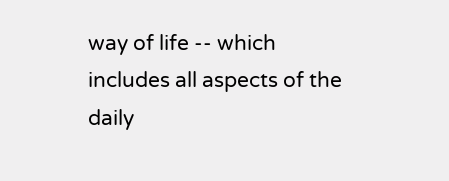way of life -- which includes all aspects of the daily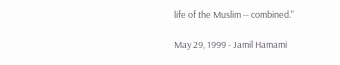life of the Muslim -- combined."

May 29, 1999 - Jamil Hamami